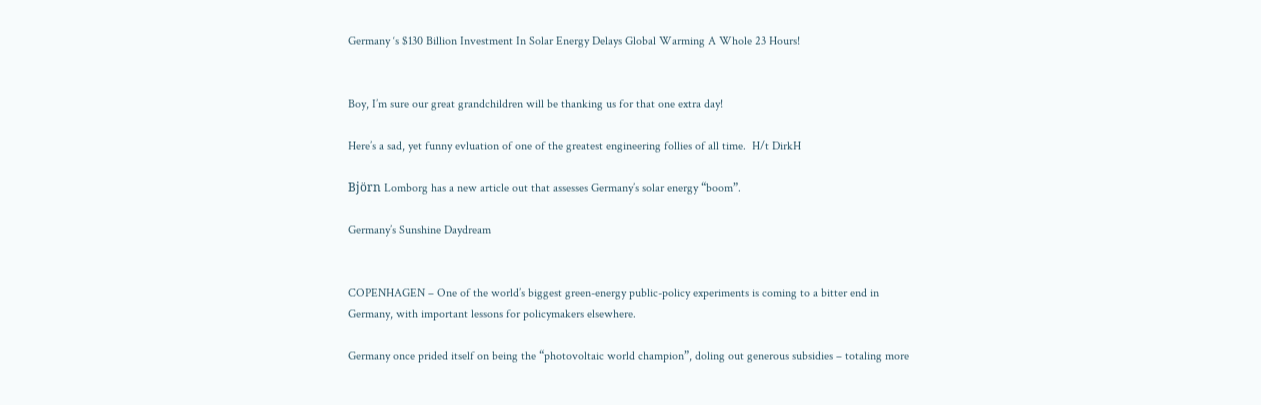Germany ‘s $130 Billion Investment In Solar Energy Delays Global Warming A Whole 23 Hours!


Boy, I’m sure our great grandchildren will be thanking us for that one extra day!

Here’s a sad, yet funny evluation of one of the greatest engineering follies of all time.  H/t DirkH

Björn Lomborg has a new article out that assesses Germany’s solar energy “boom”.

Germany’s Sunshine Daydream


COPENHAGEN – One of the world’s biggest green-energy public-policy experiments is coming to a bitter end in Germany, with important lessons for policymakers elsewhere.

Germany once prided itself on being the “photovoltaic world champion”, doling out generous subsidies – totaling more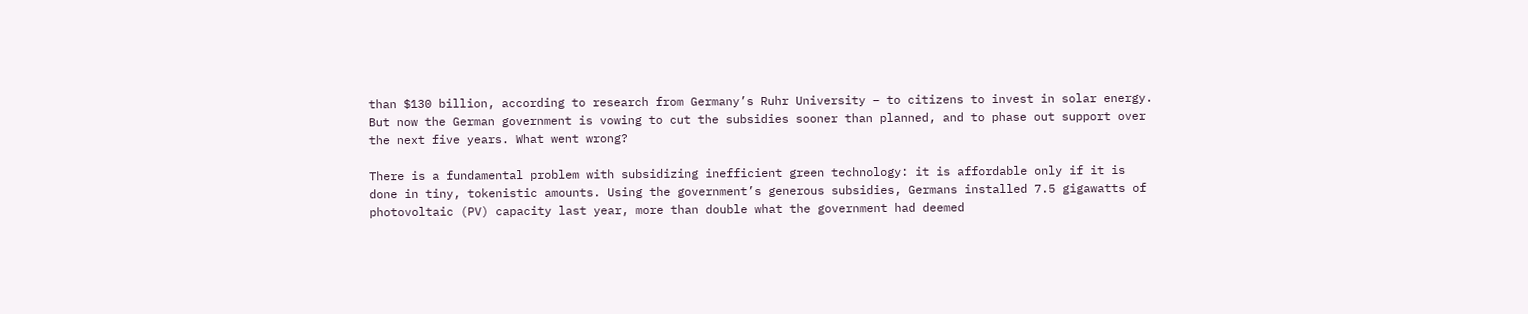than $130 billion, according to research from Germany’s Ruhr University – to citizens to invest in solar energy. But now the German government is vowing to cut the subsidies sooner than planned, and to phase out support over the next five years. What went wrong?

There is a fundamental problem with subsidizing inefficient green technology: it is affordable only if it is done in tiny, tokenistic amounts. Using the government’s generous subsidies, Germans installed 7.5 gigawatts of photovoltaic (PV) capacity last year, more than double what the government had deemed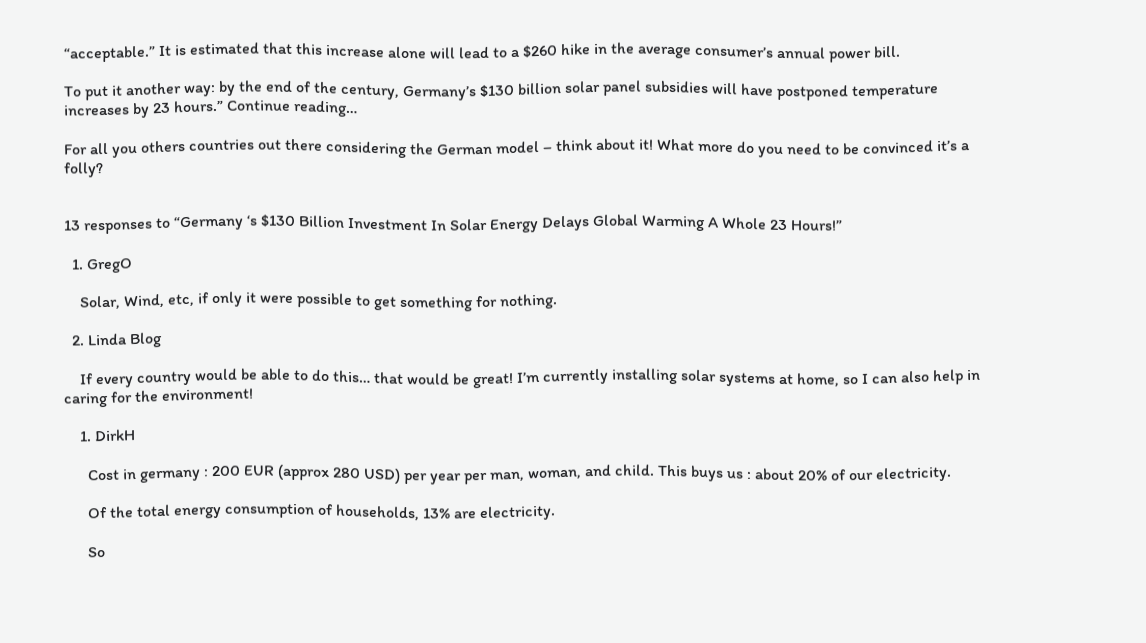“acceptable.” It is estimated that this increase alone will lead to a $260 hike in the average consumer’s annual power bill.

To put it another way: by the end of the century, Germany’s $130 billion solar panel subsidies will have postponed temperature increases by 23 hours.” Continue reading…

For all you others countries out there considering the German model – think about it! What more do you need to be convinced it’s a folly?


13 responses to “Germany ‘s $130 Billion Investment In Solar Energy Delays Global Warming A Whole 23 Hours!”

  1. GregO

    Solar, Wind, etc, if only it were possible to get something for nothing.

  2. Linda Blog

    If every country would be able to do this… that would be great! I’m currently installing solar systems at home, so I can also help in caring for the environment!

    1. DirkH

      Cost in germany : 200 EUR (approx 280 USD) per year per man, woman, and child. This buys us : about 20% of our electricity.

      Of the total energy consumption of households, 13% are electricity.

      So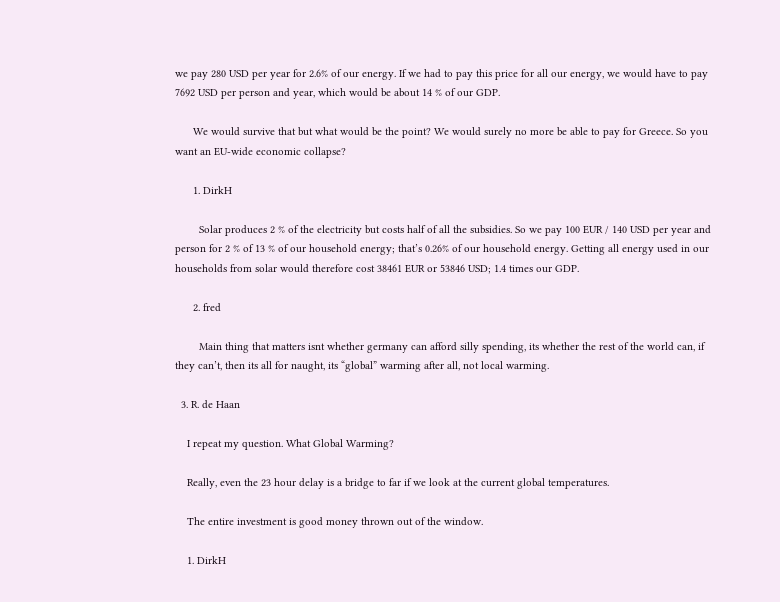we pay 280 USD per year for 2.6% of our energy. If we had to pay this price for all our energy, we would have to pay 7692 USD per person and year, which would be about 14 % of our GDP.

      We would survive that but what would be the point? We would surely no more be able to pay for Greece. So you want an EU-wide economic collapse?

      1. DirkH

        Solar produces 2 % of the electricity but costs half of all the subsidies. So we pay 100 EUR / 140 USD per year and person for 2 % of 13 % of our household energy; that’s 0.26% of our household energy. Getting all energy used in our households from solar would therefore cost 38461 EUR or 53846 USD; 1.4 times our GDP.

      2. fred

        Main thing that matters isnt whether germany can afford silly spending, its whether the rest of the world can, if they can’t, then its all for naught, its “global” warming after all, not local warming.

  3. R. de Haan

    I repeat my question. What Global Warming?

    Really, even the 23 hour delay is a bridge to far if we look at the current global temperatures.

    The entire investment is good money thrown out of the window.

    1. DirkH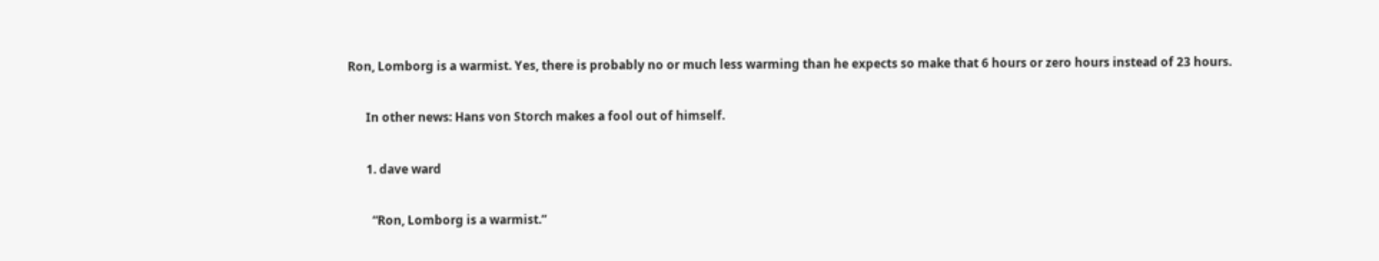Ron, Lomborg is a warmist. Yes, there is probably no or much less warming than he expects so make that 6 hours or zero hours instead of 23 hours.

      In other news: Hans von Storch makes a fool out of himself.

      1. dave ward

        “Ron, Lomborg is a warmist.”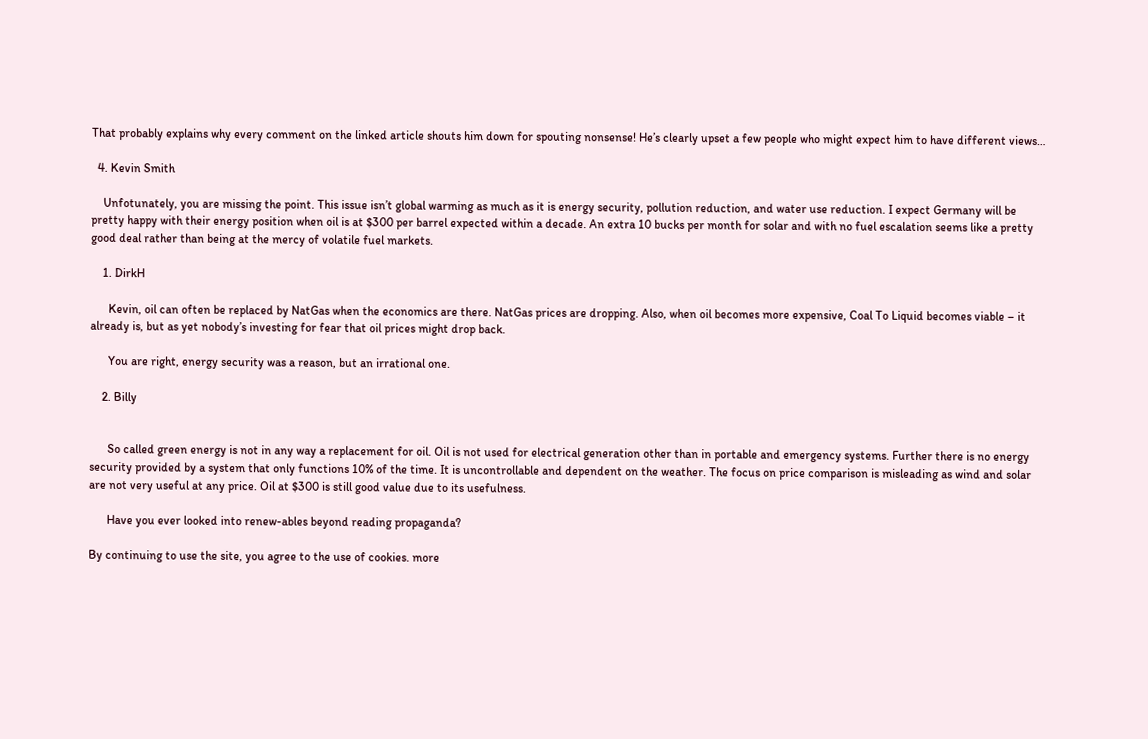That probably explains why every comment on the linked article shouts him down for spouting nonsense! He’s clearly upset a few people who might expect him to have different views…

  4. Kevin Smith

    Unfotunately, you are missing the point. This issue isn’t global warming as much as it is energy security, pollution reduction, and water use reduction. I expect Germany will be pretty happy with their energy position when oil is at $300 per barrel expected within a decade. An extra 10 bucks per month for solar and with no fuel escalation seems like a pretty good deal rather than being at the mercy of volatile fuel markets.

    1. DirkH

      Kevin, oil can often be replaced by NatGas when the economics are there. NatGas prices are dropping. Also, when oil becomes more expensive, Coal To Liquid becomes viable – it already is, but as yet nobody’s investing for fear that oil prices might drop back.

      You are right, energy security was a reason, but an irrational one.

    2. Billy


      So called green energy is not in any way a replacement for oil. Oil is not used for electrical generation other than in portable and emergency systems. Further there is no energy security provided by a system that only functions 10% of the time. It is uncontrollable and dependent on the weather. The focus on price comparison is misleading as wind and solar are not very useful at any price. Oil at $300 is still good value due to its usefulness.

      Have you ever looked into renew-ables beyond reading propaganda?

By continuing to use the site, you agree to the use of cookies. more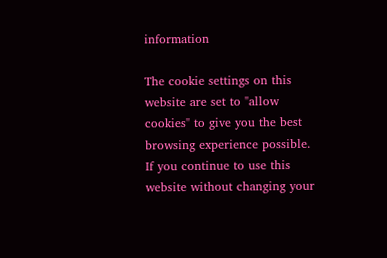information

The cookie settings on this website are set to "allow cookies" to give you the best browsing experience possible. If you continue to use this website without changing your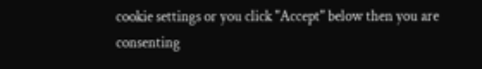cookie settings or you click "Accept" below then you are consenting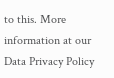to this. More information at our Data Privacy Policy